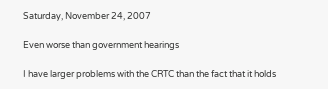Saturday, November 24, 2007

Even worse than government hearings

I have larger problems with the CRTC than the fact that it holds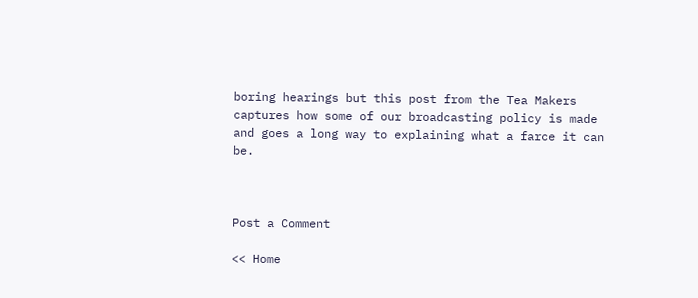boring hearings but this post from the Tea Makers captures how some of our broadcasting policy is made and goes a long way to explaining what a farce it can be.



Post a Comment

<< Home